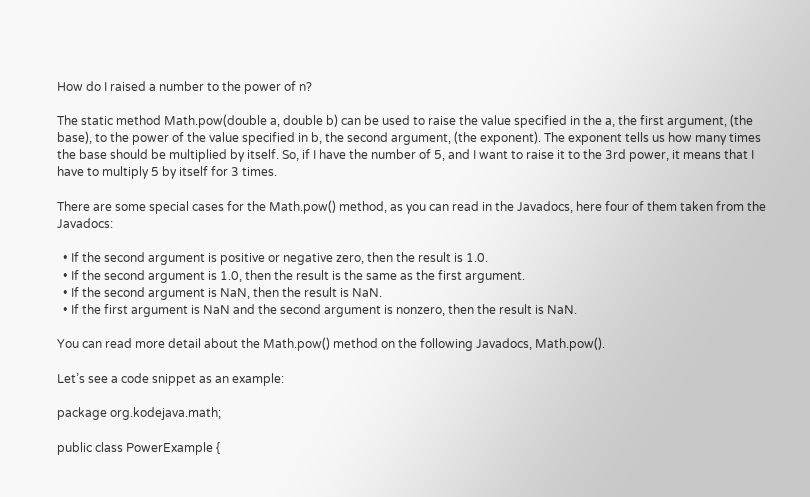How do I raised a number to the power of n?

The static method Math.pow(double a, double b) can be used to raise the value specified in the a, the first argument, (the base), to the power of the value specified in b, the second argument, (the exponent). The exponent tells us how many times the base should be multiplied by itself. So, if I have the number of 5, and I want to raise it to the 3rd power, it means that I have to multiply 5 by itself for 3 times.

There are some special cases for the Math.pow() method, as you can read in the Javadocs, here four of them taken from the Javadocs:

  • If the second argument is positive or negative zero, then the result is 1.0.
  • If the second argument is 1.0, then the result is the same as the first argument.
  • If the second argument is NaN, then the result is NaN.
  • If the first argument is NaN and the second argument is nonzero, then the result is NaN.

You can read more detail about the Math.pow() method on the following Javadocs, Math.pow().

Let’s see a code snippet as an example:

package org.kodejava.math;

public class PowerExample {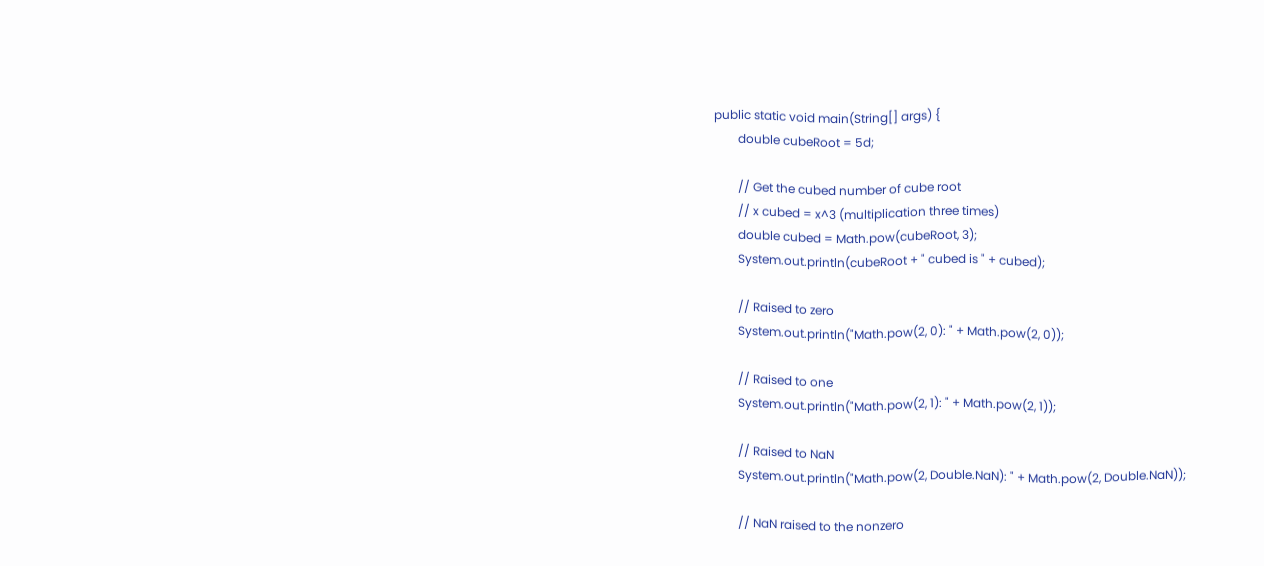public static void main(String[] args) {
        double cubeRoot = 5d;

        // Get the cubed number of cube root
        // x cubed = x^3 (multiplication three times)
        double cubed = Math.pow(cubeRoot, 3);
        System.out.println(cubeRoot + " cubed is " + cubed);

        // Raised to zero
        System.out.println("Math.pow(2, 0): " + Math.pow(2, 0));

        // Raised to one
        System.out.println("Math.pow(2, 1): " + Math.pow(2, 1));

        // Raised to NaN
        System.out.println("Math.pow(2, Double.NaN): " + Math.pow(2, Double.NaN));

        // NaN raised to the nonzero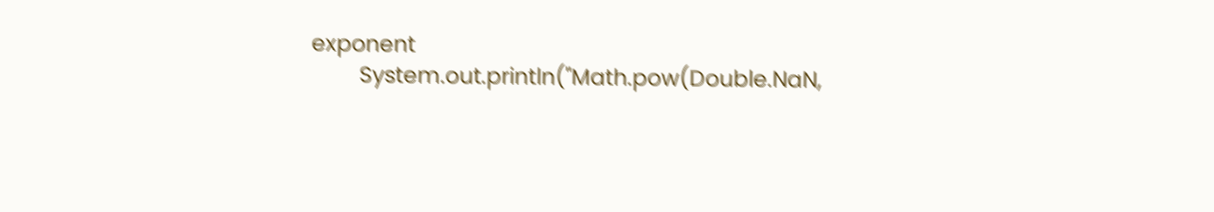exponent
        System.out.println("Math.pow(Double.NaN,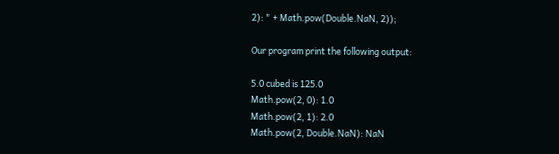2): " + Math.pow(Double.NaN, 2));

Our program print the following output:

5.0 cubed is 125.0
Math.pow(2, 0): 1.0
Math.pow(2, 1): 2.0
Math.pow(2, Double.NaN): NaN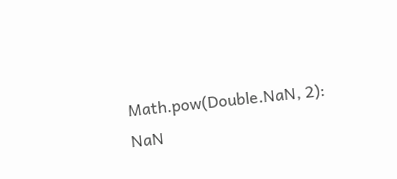Math.pow(Double.NaN, 2): NaN